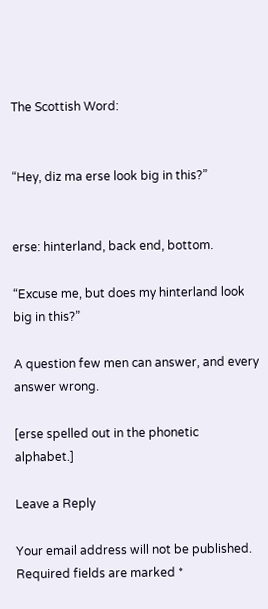The Scottish Word:


“Hey, diz ma erse look big in this?”


erse: hinterland, back end, bottom.

“Excuse me, but does my hinterland look big in this?”

A question few men can answer, and every answer wrong.

[erse spelled out in the phonetic alphabet.]

Leave a Reply

Your email address will not be published. Required fields are marked *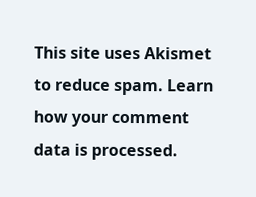This site uses Akismet to reduce spam. Learn how your comment data is processed.